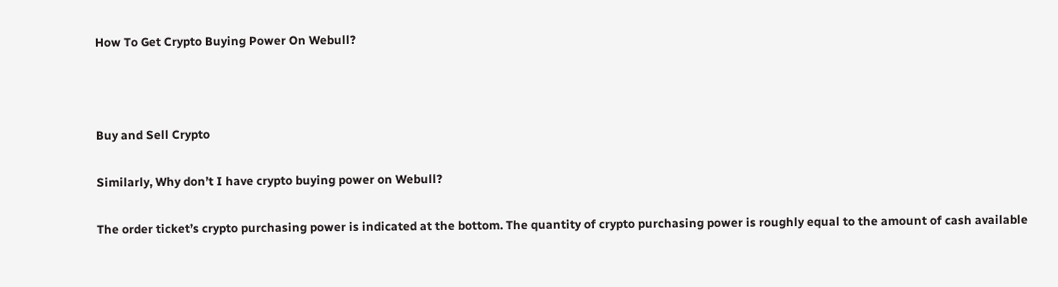How To Get Crypto Buying Power On Webull?



Buy and Sell Crypto

Similarly, Why don’t I have crypto buying power on Webull?

The order ticket’s crypto purchasing power is indicated at the bottom. The quantity of crypto purchasing power is roughly equal to the amount of cash available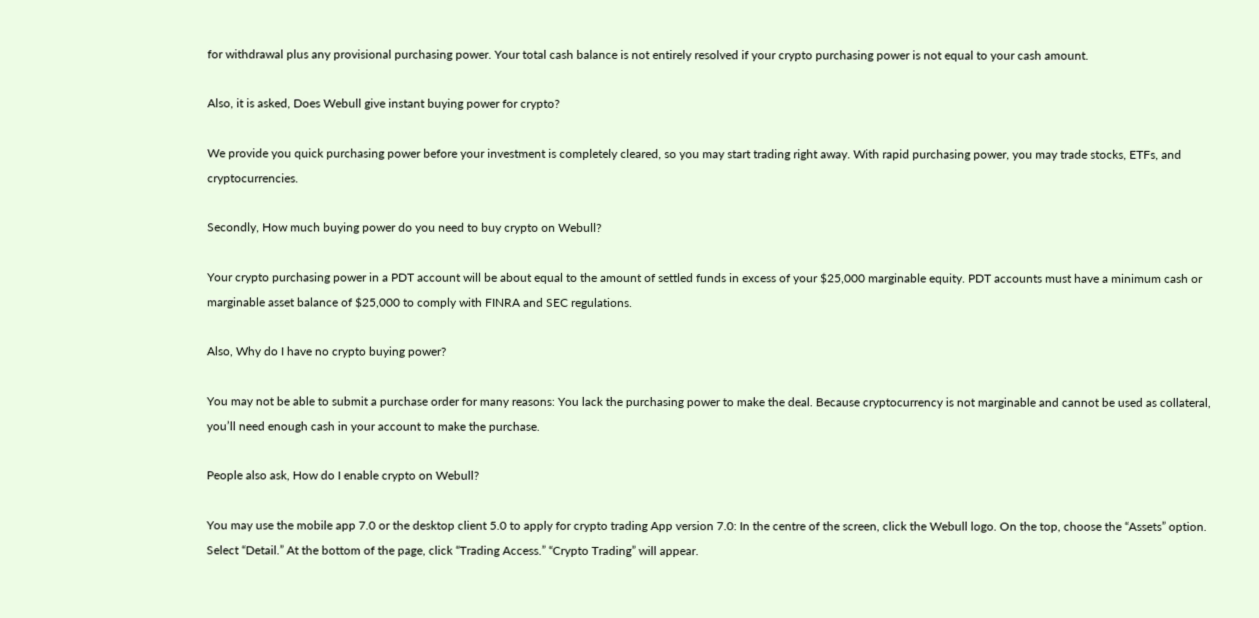for withdrawal plus any provisional purchasing power. Your total cash balance is not entirely resolved if your crypto purchasing power is not equal to your cash amount.

Also, it is asked, Does Webull give instant buying power for crypto?

We provide you quick purchasing power before your investment is completely cleared, so you may start trading right away. With rapid purchasing power, you may trade stocks, ETFs, and cryptocurrencies.

Secondly, How much buying power do you need to buy crypto on Webull?

Your crypto purchasing power in a PDT account will be about equal to the amount of settled funds in excess of your $25,000 marginable equity. PDT accounts must have a minimum cash or marginable asset balance of $25,000 to comply with FINRA and SEC regulations.

Also, Why do I have no crypto buying power?

You may not be able to submit a purchase order for many reasons: You lack the purchasing power to make the deal. Because cryptocurrency is not marginable and cannot be used as collateral, you’ll need enough cash in your account to make the purchase.

People also ask, How do I enable crypto on Webull?

You may use the mobile app 7.0 or the desktop client 5.0 to apply for crypto trading App version 7.0: In the centre of the screen, click the Webull logo. On the top, choose the “Assets” option. Select “Detail.” At the bottom of the page, click “Trading Access.” “Crypto Trading” will appear.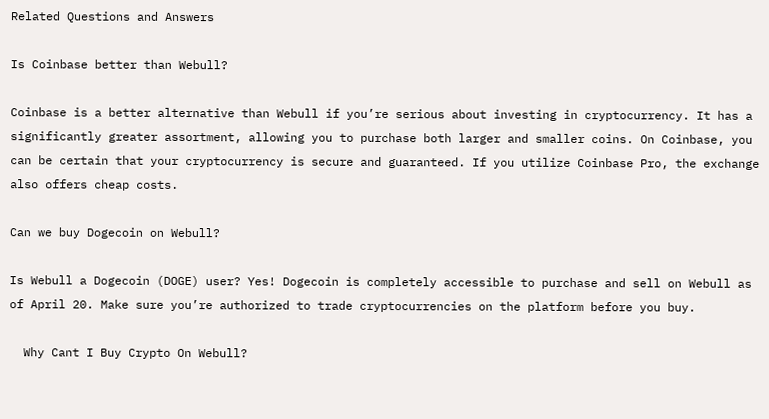Related Questions and Answers

Is Coinbase better than Webull?

Coinbase is a better alternative than Webull if you’re serious about investing in cryptocurrency. It has a significantly greater assortment, allowing you to purchase both larger and smaller coins. On Coinbase, you can be certain that your cryptocurrency is secure and guaranteed. If you utilize Coinbase Pro, the exchange also offers cheap costs.

Can we buy Dogecoin on Webull?

Is Webull a Dogecoin (DOGE) user? Yes! Dogecoin is completely accessible to purchase and sell on Webull as of April 20. Make sure you’re authorized to trade cryptocurrencies on the platform before you buy.

  Why Cant I Buy Crypto On Webull?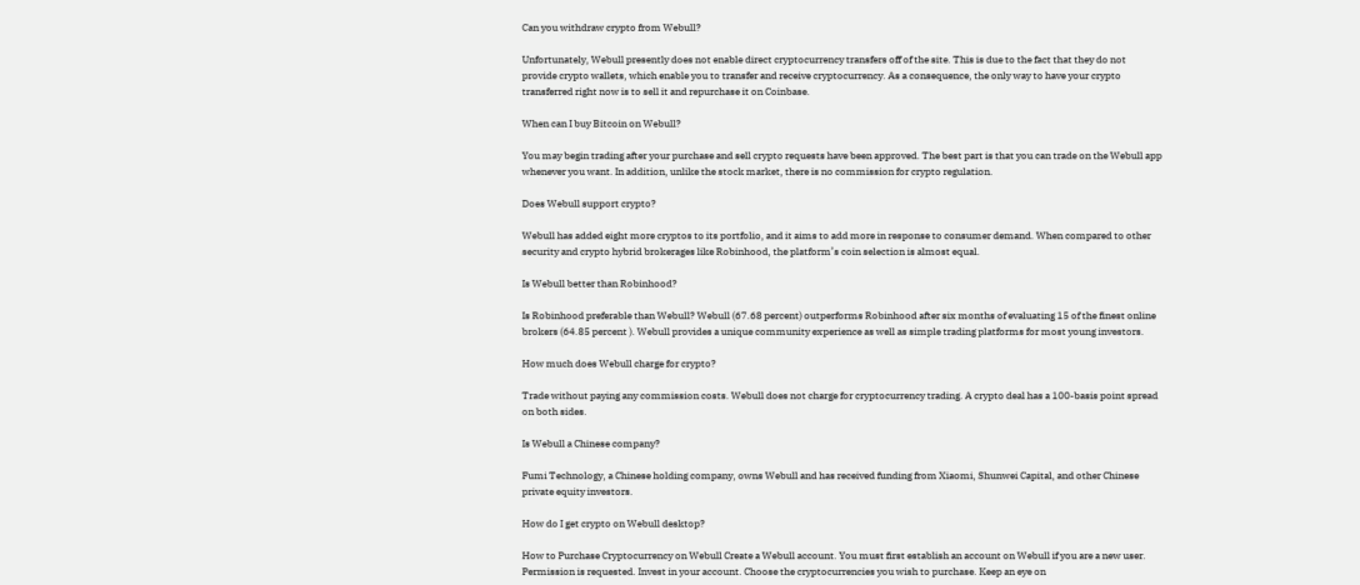Can you withdraw crypto from Webull?

Unfortunately, Webull presently does not enable direct cryptocurrency transfers off of the site. This is due to the fact that they do not provide crypto wallets, which enable you to transfer and receive cryptocurrency. As a consequence, the only way to have your crypto transferred right now is to sell it and repurchase it on Coinbase.

When can I buy Bitcoin on Webull?

You may begin trading after your purchase and sell crypto requests have been approved. The best part is that you can trade on the Webull app whenever you want. In addition, unlike the stock market, there is no commission for crypto regulation.

Does Webull support crypto?

Webull has added eight more cryptos to its portfolio, and it aims to add more in response to consumer demand. When compared to other security and crypto hybrid brokerages like Robinhood, the platform’s coin selection is almost equal.

Is Webull better than Robinhood?

Is Robinhood preferable than Webull? Webull (67.68 percent) outperforms Robinhood after six months of evaluating 15 of the finest online brokers (64.85 percent ). Webull provides a unique community experience as well as simple trading platforms for most young investors.

How much does Webull charge for crypto?

Trade without paying any commission costs. Webull does not charge for cryptocurrency trading. A crypto deal has a 100-basis point spread on both sides.

Is Webull a Chinese company?

Fumi Technology, a Chinese holding company, owns Webull and has received funding from Xiaomi, Shunwei Capital, and other Chinese private equity investors.

How do I get crypto on Webull desktop?

How to Purchase Cryptocurrency on Webull Create a Webull account. You must first establish an account on Webull if you are a new user. Permission is requested. Invest in your account. Choose the cryptocurrencies you wish to purchase. Keep an eye on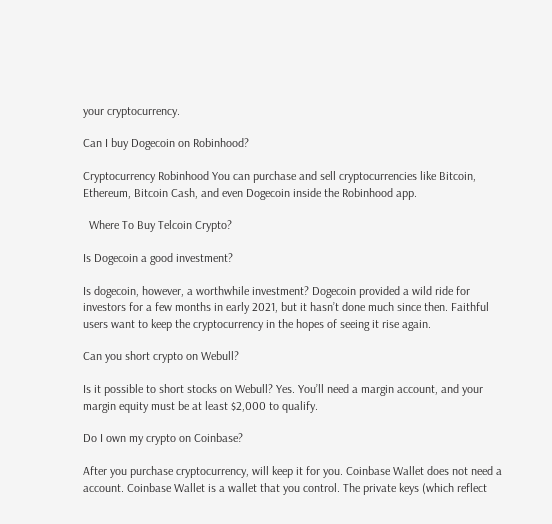your cryptocurrency.

Can I buy Dogecoin on Robinhood?

Cryptocurrency Robinhood You can purchase and sell cryptocurrencies like Bitcoin, Ethereum, Bitcoin Cash, and even Dogecoin inside the Robinhood app.

  Where To Buy Telcoin Crypto?

Is Dogecoin a good investment?

Is dogecoin, however, a worthwhile investment? Dogecoin provided a wild ride for investors for a few months in early 2021, but it hasn’t done much since then. Faithful users want to keep the cryptocurrency in the hopes of seeing it rise again.

Can you short crypto on Webull?

Is it possible to short stocks on Webull? Yes. You’ll need a margin account, and your margin equity must be at least $2,000 to qualify.

Do I own my crypto on Coinbase?

After you purchase cryptocurrency, will keep it for you. Coinbase Wallet does not need a account. Coinbase Wallet is a wallet that you control. The private keys (which reflect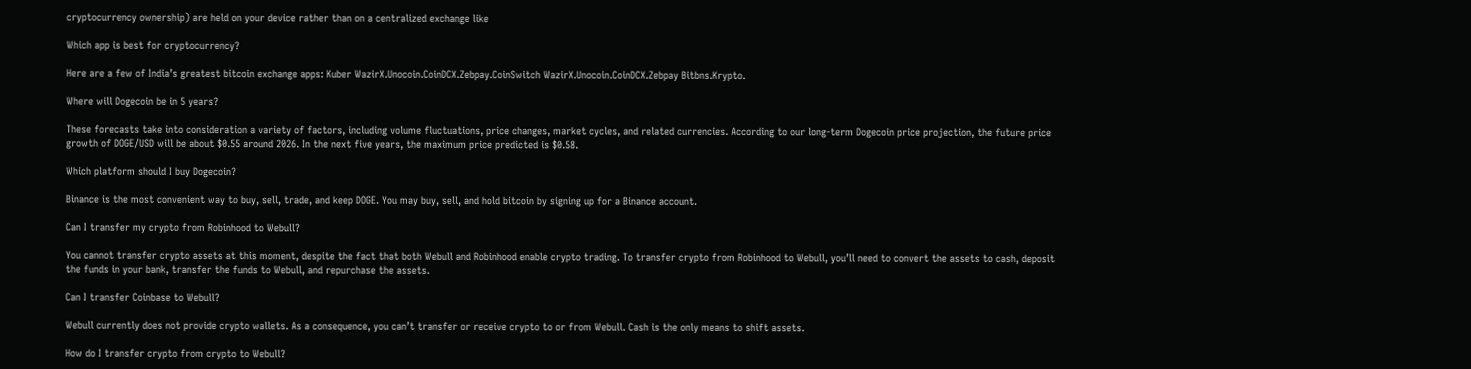cryptocurrency ownership) are held on your device rather than on a centralized exchange like

Which app is best for cryptocurrency?

Here are a few of India’s greatest bitcoin exchange apps: Kuber WazirX.Unocoin.CoinDCX.Zebpay.CoinSwitch WazirX.Unocoin.CoinDCX.Zebpay Bitbns.Krypto.

Where will Dogecoin be in 5 years?

These forecasts take into consideration a variety of factors, including volume fluctuations, price changes, market cycles, and related currencies. According to our long-term Dogecoin price projection, the future price growth of DOGE/USD will be about $0.55 around 2026. In the next five years, the maximum price predicted is $0.58.

Which platform should I buy Dogecoin?

Binance is the most convenient way to buy, sell, trade, and keep DOGE. You may buy, sell, and hold bitcoin by signing up for a Binance account.

Can I transfer my crypto from Robinhood to Webull?

You cannot transfer crypto assets at this moment, despite the fact that both Webull and Robinhood enable crypto trading. To transfer crypto from Robinhood to Webull, you’ll need to convert the assets to cash, deposit the funds in your bank, transfer the funds to Webull, and repurchase the assets.

Can I transfer Coinbase to Webull?

Webull currently does not provide crypto wallets. As a consequence, you can’t transfer or receive crypto to or from Webull. Cash is the only means to shift assets.

How do I transfer crypto from crypto to Webull?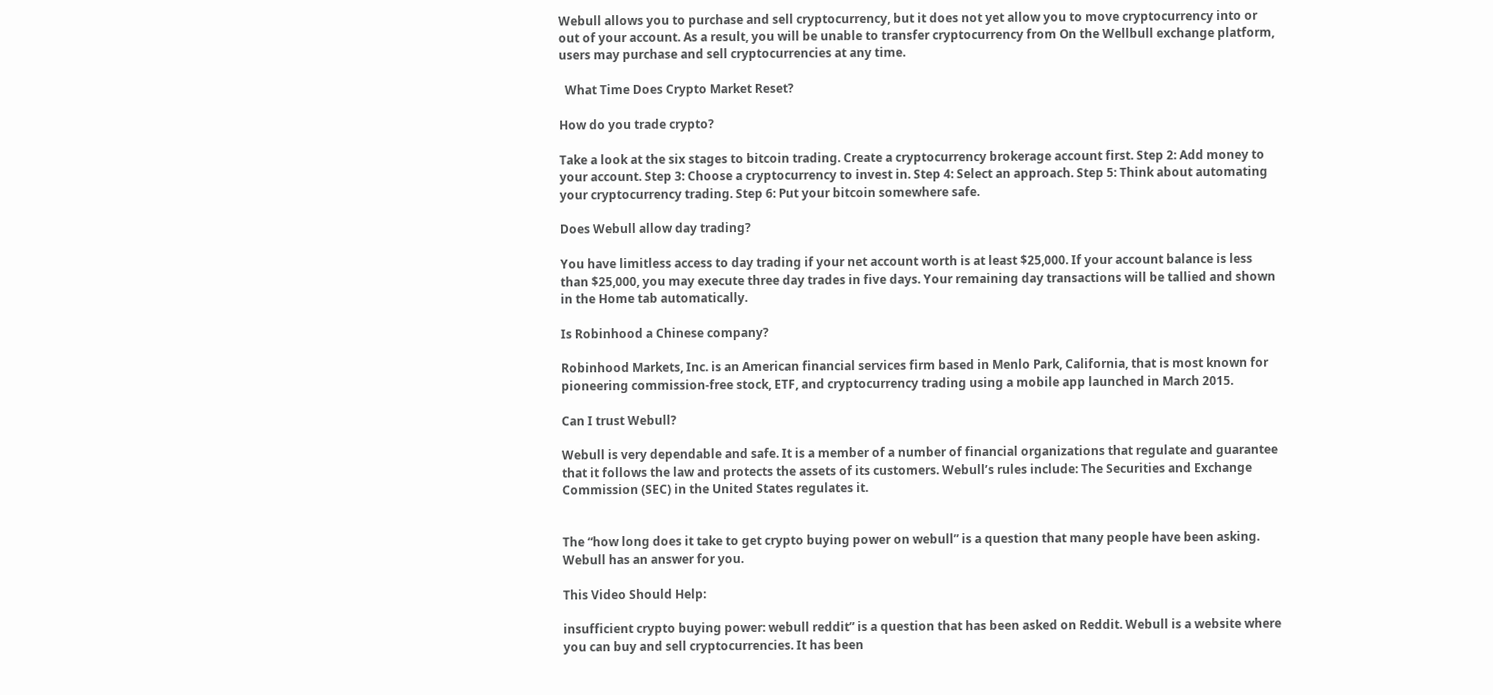Webull allows you to purchase and sell cryptocurrency, but it does not yet allow you to move cryptocurrency into or out of your account. As a result, you will be unable to transfer cryptocurrency from On the Wellbull exchange platform, users may purchase and sell cryptocurrencies at any time.

  What Time Does Crypto Market Reset?

How do you trade crypto?

Take a look at the six stages to bitcoin trading. Create a cryptocurrency brokerage account first. Step 2: Add money to your account. Step 3: Choose a cryptocurrency to invest in. Step 4: Select an approach. Step 5: Think about automating your cryptocurrency trading. Step 6: Put your bitcoin somewhere safe.

Does Webull allow day trading?

You have limitless access to day trading if your net account worth is at least $25,000. If your account balance is less than $25,000, you may execute three day trades in five days. Your remaining day transactions will be tallied and shown in the Home tab automatically.

Is Robinhood a Chinese company?

Robinhood Markets, Inc. is an American financial services firm based in Menlo Park, California, that is most known for pioneering commission-free stock, ETF, and cryptocurrency trading using a mobile app launched in March 2015.

Can I trust Webull?

Webull is very dependable and safe. It is a member of a number of financial organizations that regulate and guarantee that it follows the law and protects the assets of its customers. Webull’s rules include: The Securities and Exchange Commission (SEC) in the United States regulates it.


The “how long does it take to get crypto buying power on webull” is a question that many people have been asking. Webull has an answer for you.

This Video Should Help:

insufficient crypto buying power: webull reddit” is a question that has been asked on Reddit. Webull is a website where you can buy and sell cryptocurrencies. It has been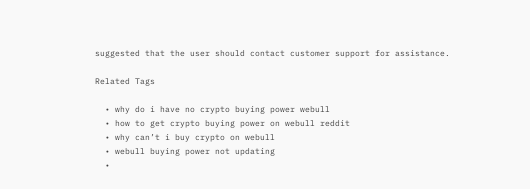suggested that the user should contact customer support for assistance.

Related Tags

  • why do i have no crypto buying power webull
  • how to get crypto buying power on webull reddit
  • why can’t i buy crypto on webull
  • webull buying power not updating
  •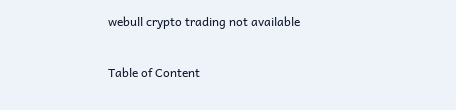webull crypto trading not available

Table of Content